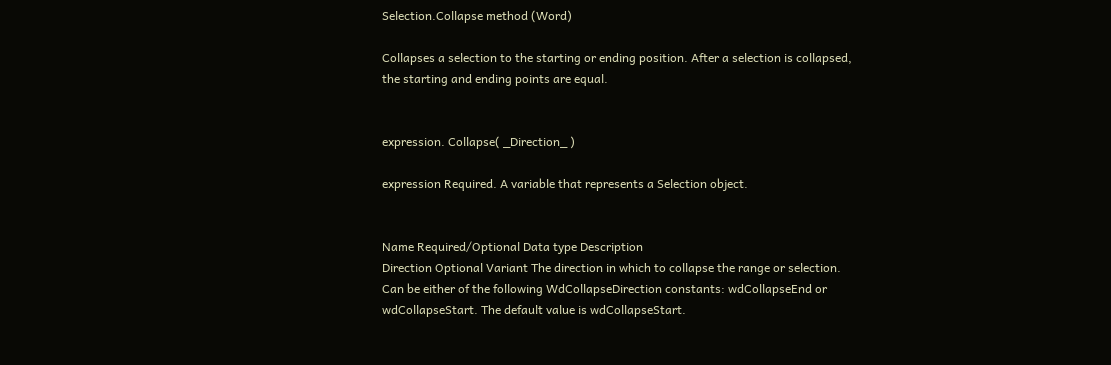Selection.Collapse method (Word)

Collapses a selection to the starting or ending position. After a selection is collapsed, the starting and ending points are equal.


expression. Collapse( _Direction_ )

expression Required. A variable that represents a Selection object.


Name Required/Optional Data type Description
Direction Optional Variant The direction in which to collapse the range or selection. Can be either of the following WdCollapseDirection constants: wdCollapseEnd or wdCollapseStart. The default value is wdCollapseStart.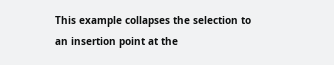This example collapses the selection to an insertion point at the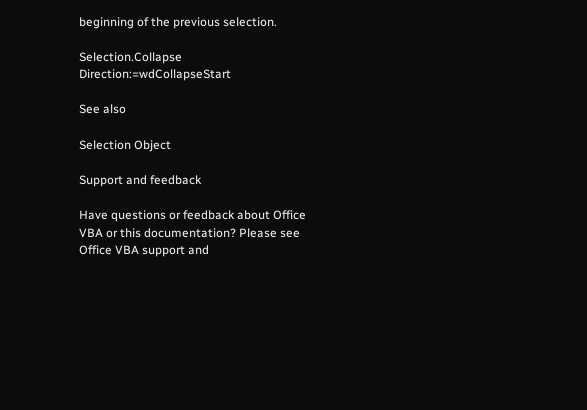beginning of the previous selection.

Selection.Collapse Direction:=wdCollapseStart

See also

Selection Object

Support and feedback

Have questions or feedback about Office VBA or this documentation? Please see Office VBA support and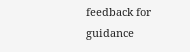feedback for guidance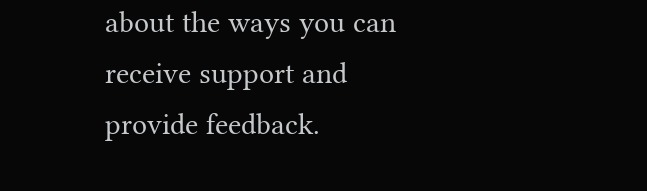about the ways you can receive support and provide feedback.